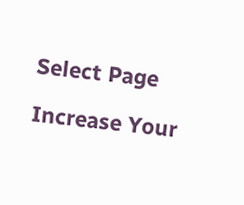Select Page

Increase Your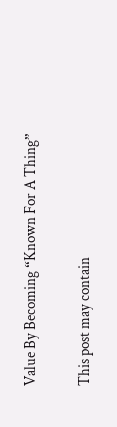Value By Becoming “Known For A Thing”

This post may contain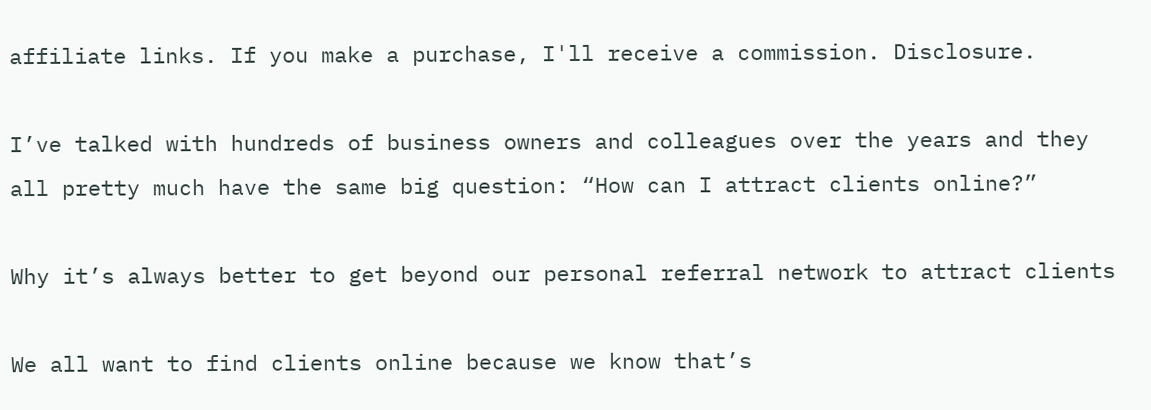affiliate links. If you make a purchase, I'll receive a commission. Disclosure.

I’ve talked with hundreds of business owners and colleagues over the years and they all pretty much have the same big question: “How can I attract clients online?”

Why it’s always better to get beyond our personal referral network to attract clients

We all want to find clients online because we know that’s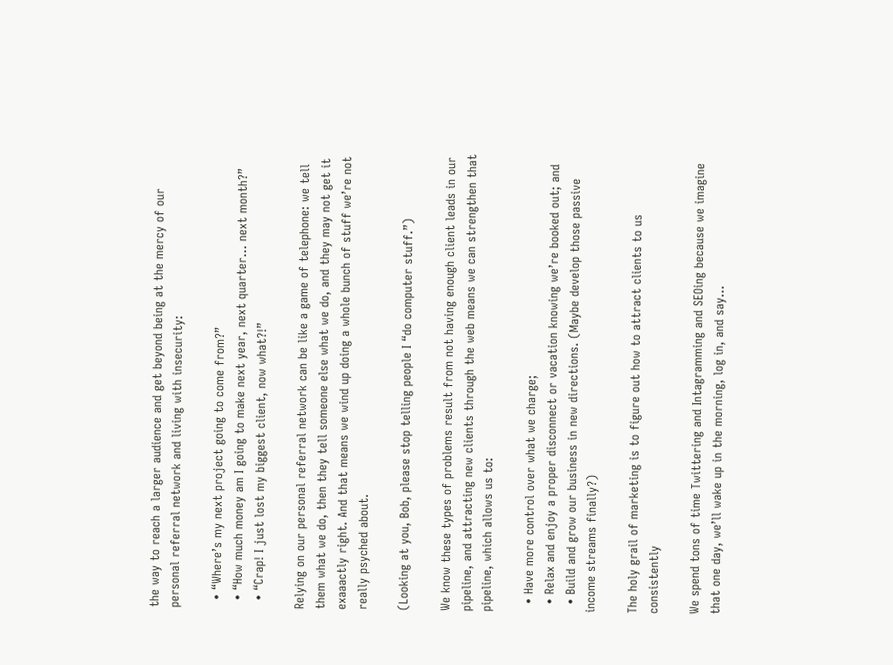the way to reach a larger audience and get beyond being at the mercy of our personal referral network and living with insecurity:

  • “Where’s my next project going to come from?”
  • “How much money am I going to make next year, next quarter… next month?”
  • “Crap! I just lost my biggest client, now what?!”

Relying on our personal referral network can be like a game of telephone: we tell them what we do, then they tell someone else what we do, and they may not get it exaaactly right. And that means we wind up doing a whole bunch of stuff we’re not really psyched about.

(Looking at you, Bob, please stop telling people I “do computer stuff.”)

We know these types of problems result from not having enough client leads in our pipeline, and attracting new clients through the web means we can strengthen that pipeline, which allows us to:

  • Have more control over what we charge;
  • Relax and enjoy a proper disconnect or vacation knowing we’re booked out; and
  • Build and grow our business in new directions. (Maybe develop those passive income streams finally?)

The holy grail of marketing is to figure out how to attract clients to us consistently

We spend tons of time Twittering and Intagramming and SEOing because we imagine that one day, we’ll wake up in the morning, log in, and say…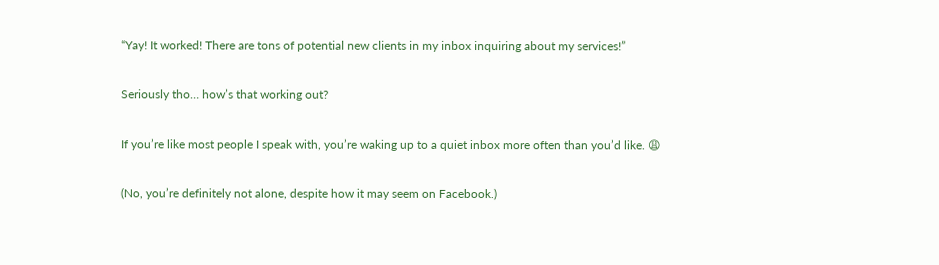“Yay! It worked! There are tons of potential new clients in my inbox inquiring about my services!”

Seriously tho… how’s that working out?

If you’re like most people I speak with, you’re waking up to a quiet inbox more often than you’d like. 😩

(No, you’re definitely not alone, despite how it may seem on Facebook.)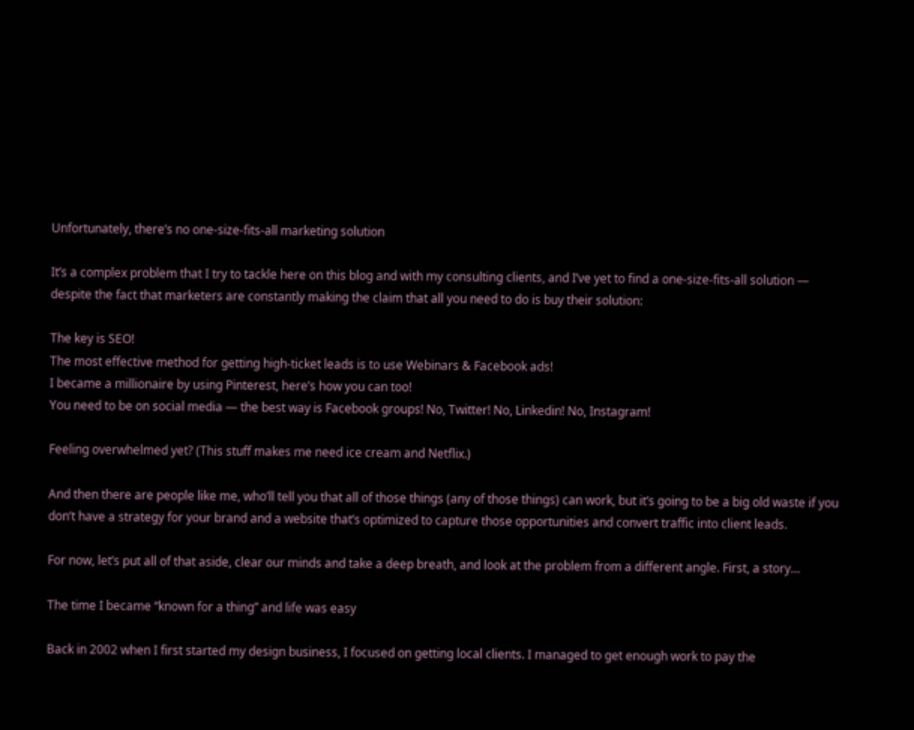Unfortunately, there’s no one-size-fits-all marketing solution

It’s a complex problem that I try to tackle here on this blog and with my consulting clients, and I’ve yet to find a one-size-fits-all solution — despite the fact that marketers are constantly making the claim that all you need to do is buy their solution:

The key is SEO!
The most effective method for getting high-ticket leads is to use Webinars & Facebook ads!
I became a millionaire by using Pinterest, here’s how you can too!
You need to be on social media — the best way is Facebook groups! No, Twitter! No, Linkedin! No, Instagram!

Feeling overwhelmed yet? (This stuff makes me need ice cream and Netflix.)

And then there are people like me, who’ll tell you that all of those things (any of those things) can work, but it’s going to be a big old waste if you don’t have a strategy for your brand and a website that’s optimized to capture those opportunities and convert traffic into client leads.

For now, let’s put all of that aside, clear our minds and take a deep breath, and look at the problem from a different angle. First, a story…

The time I became “known for a thing” and life was easy

Back in 2002 when I first started my design business, I focused on getting local clients. I managed to get enough work to pay the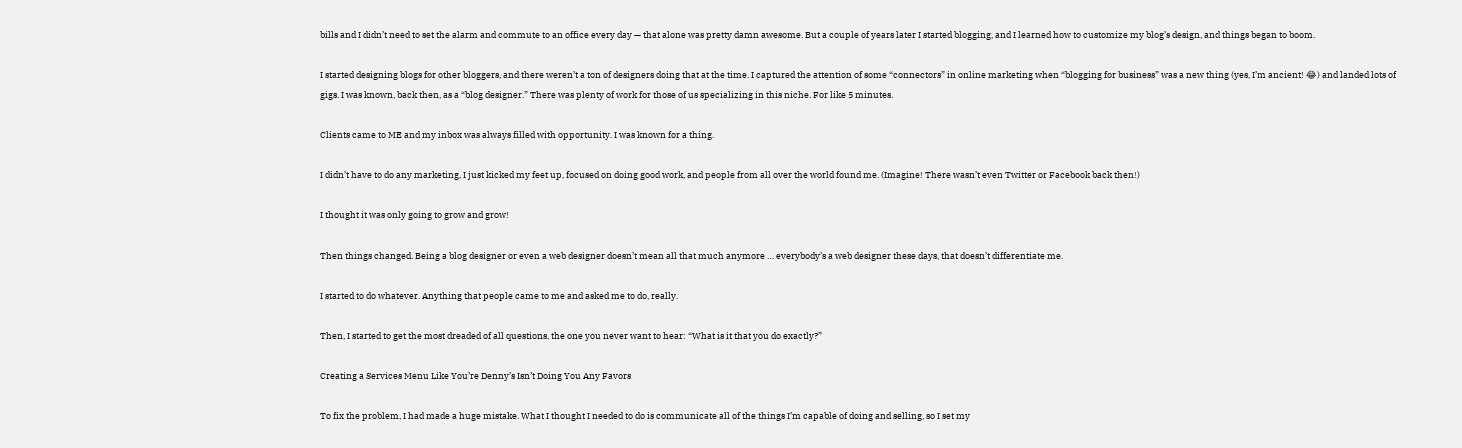bills and I didn’t need to set the alarm and commute to an office every day — that alone was pretty damn awesome. But a couple of years later I started blogging, and I learned how to customize my blog’s design, and things began to boom.

I started designing blogs for other bloggers, and there weren’t a ton of designers doing that at the time. I captured the attention of some “connectors” in online marketing when “blogging for business” was a new thing (yes, I’m ancient! 😂) and landed lots of gigs. I was known, back then, as a “blog designer.” There was plenty of work for those of us specializing in this niche. For like 5 minutes.

Clients came to ME and my inbox was always filled with opportunity. I was known for a thing.

I didn’t have to do any marketing, I just kicked my feet up, focused on doing good work, and people from all over the world found me. (Imagine! There wasn’t even Twitter or Facebook back then!)

I thought it was only going to grow and grow!

Then things changed. Being a blog designer or even a web designer doesn’t mean all that much anymore … everybody’s a web designer these days, that doesn’t differentiate me.

I started to do whatever. Anything that people came to me and asked me to do, really.

Then, I started to get the most dreaded of all questions, the one you never want to hear: “What is it that you do exactly?”

Creating a Services Menu Like You’re Denny’s Isn’t Doing You Any Favors

To fix the problem, I had made a huge mistake. What I thought I needed to do is communicate all of the things I’m capable of doing and selling, so I set my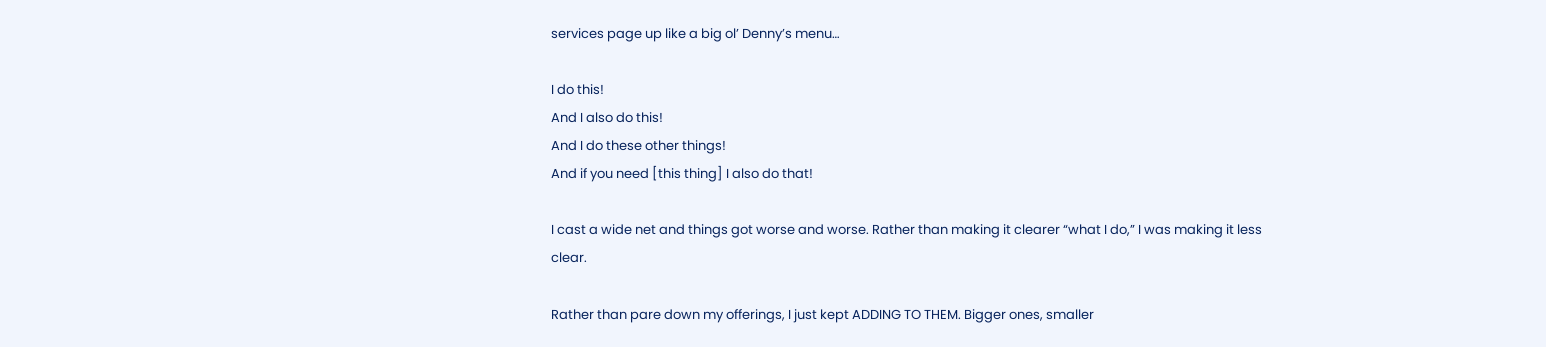services page up like a big ol’ Denny’s menu…

I do this!
And I also do this!
And I do these other things!
And if you need [this thing] I also do that!

I cast a wide net and things got worse and worse. Rather than making it clearer “what I do,” I was making it less clear.

Rather than pare down my offerings, I just kept ADDING TO THEM. Bigger ones, smaller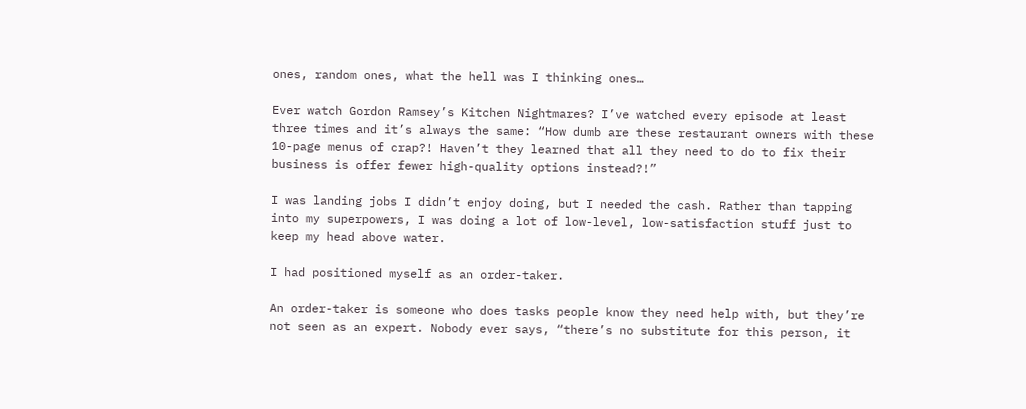ones, random ones, what the hell was I thinking ones…

Ever watch Gordon Ramsey’s Kitchen Nightmares? I’ve watched every episode at least three times and it’s always the same: “How dumb are these restaurant owners with these 10-page menus of crap?! Haven’t they learned that all they need to do to fix their business is offer fewer high-quality options instead?!”

I was landing jobs I didn’t enjoy doing, but I needed the cash. Rather than tapping into my superpowers, I was doing a lot of low-level, low-satisfaction stuff just to keep my head above water.

I had positioned myself as an order-taker.

An order-taker is someone who does tasks people know they need help with, but they’re not seen as an expert. Nobody ever says, “there’s no substitute for this person, it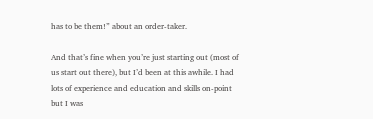has to be them!” about an order-taker.

And that’s fine when you’re just starting out (most of us start out there), but I’d been at this awhile. I had lots of experience and education and skills on-point but I was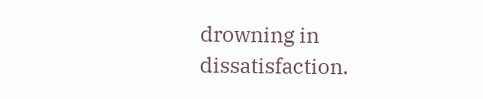drowning in dissatisfaction.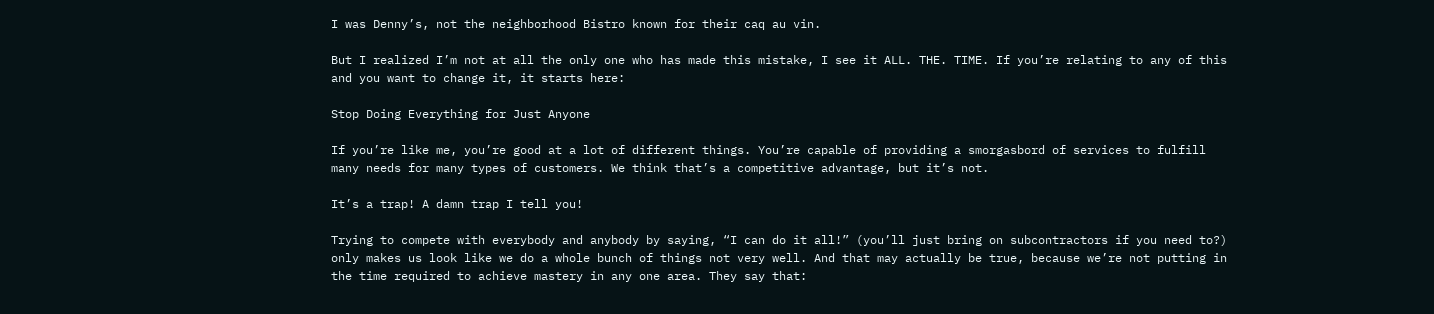I was Denny’s, not the neighborhood Bistro known for their caq au vin.

But I realized I’m not at all the only one who has made this mistake, I see it ALL. THE. TIME. If you’re relating to any of this and you want to change it, it starts here:

Stop Doing Everything for Just Anyone

If you’re like me, you’re good at a lot of different things. You’re capable of providing a smorgasbord of services to fulfill many needs for many types of customers. We think that’s a competitive advantage, but it’s not.

It’s a trap! A damn trap I tell you!

Trying to compete with everybody and anybody by saying, “I can do it all!” (you’ll just bring on subcontractors if you need to?) only makes us look like we do a whole bunch of things not very well. And that may actually be true, because we’re not putting in the time required to achieve mastery in any one area. They say that: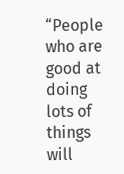“People who are good at doing lots of things will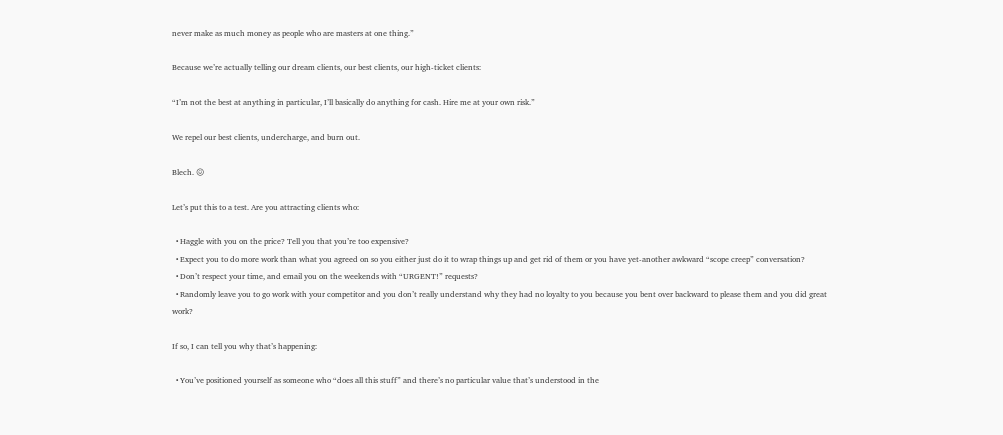never make as much money as people who are masters at one thing.”

Because we’re actually telling our dream clients, our best clients, our high-ticket clients:

“I’m not the best at anything in particular, I’ll basically do anything for cash. Hire me at your own risk.”

We repel our best clients, undercharge, and burn out.

Blech. 😖

Let’s put this to a test. Are you attracting clients who:

  • Haggle with you on the price? Tell you that you’re too expensive?
  • Expect you to do more work than what you agreed on so you either just do it to wrap things up and get rid of them or you have yet-another awkward “scope creep” conversation?
  • Don’t respect your time, and email you on the weekends with “URGENT!” requests?
  • Randomly leave you to go work with your competitor and you don’t really understand why they had no loyalty to you because you bent over backward to please them and you did great work?

If so, I can tell you why that’s happening:

  • You’ve positioned yourself as someone who “does all this stuff” and there’s no particular value that’s understood in the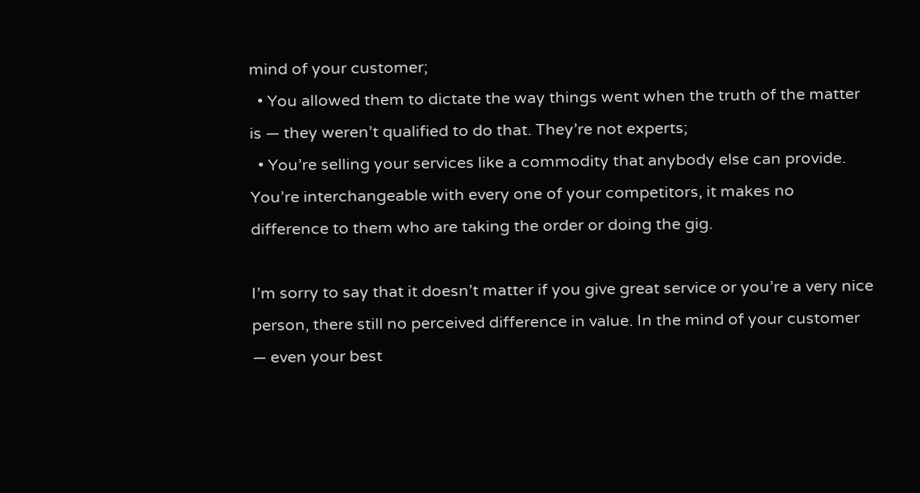mind of your customer;
  • You allowed them to dictate the way things went when the truth of the matter is — they weren’t qualified to do that. They’re not experts;
  • You’re selling your services like a commodity that anybody else can provide. You’re interchangeable with every one of your competitors, it makes no difference to them who are taking the order or doing the gig.

I’m sorry to say that it doesn’t matter if you give great service or you’re a very nice person, there still no perceived difference in value. In the mind of your customer — even your best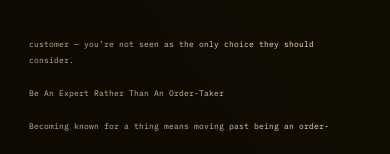customer — you’re not seen as the only choice they should consider.

Be An Expert Rather Than An Order-Taker

Becoming known for a thing means moving past being an order-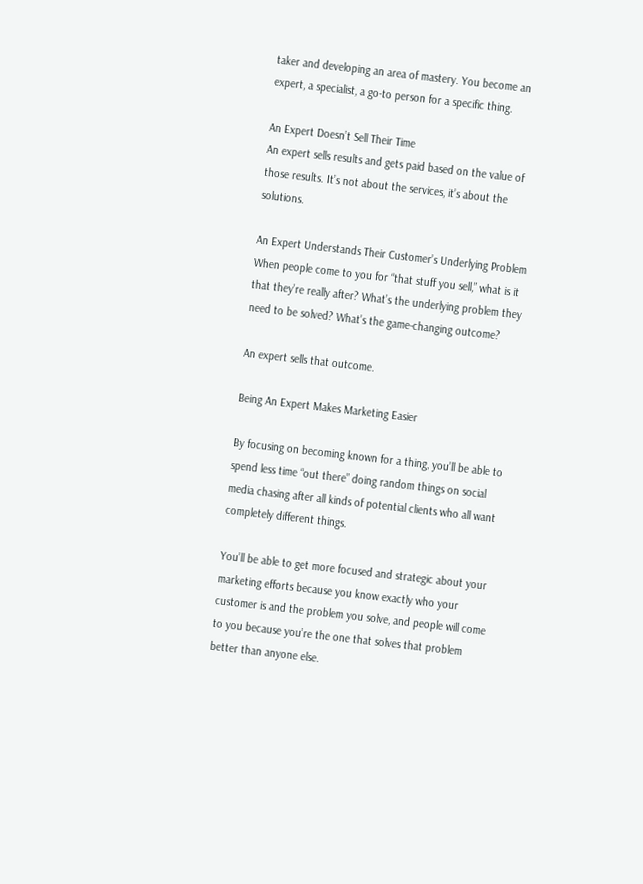taker and developing an area of mastery. You become an expert, a specialist, a go-to person for a specific thing.

An Expert Doesn’t Sell Their Time
An expert sells results and gets paid based on the value of those results. It’s not about the services, it’s about the solutions.

An Expert Understands Their Customer’s Underlying Problem
When people come to you for “that stuff you sell,” what is it that they’re really after? What’s the underlying problem they need to be solved? What’s the game-changing outcome?

An expert sells that outcome.

Being An Expert Makes Marketing Easier

By focusing on becoming known for a thing, you’ll be able to spend less time “out there” doing random things on social media chasing after all kinds of potential clients who all want completely different things.

You’ll be able to get more focused and strategic about your marketing efforts because you know exactly who your customer is and the problem you solve, and people will come to you because you’re the one that solves that problem better than anyone else.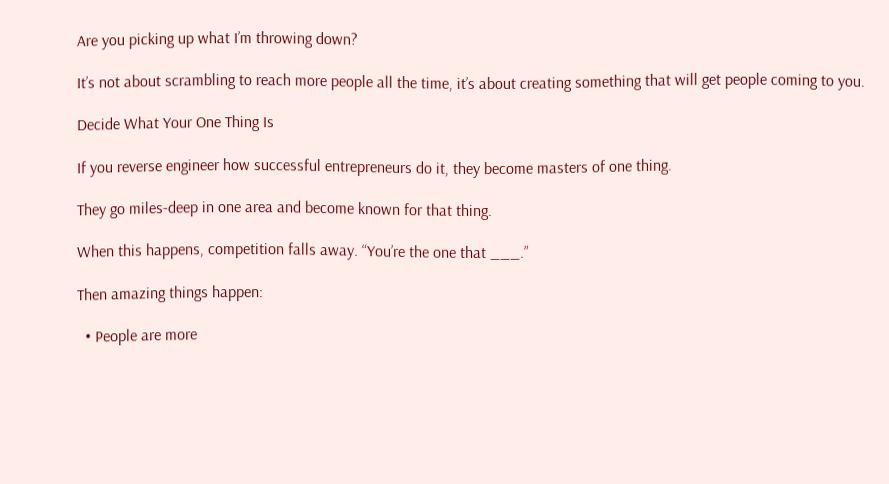Are you picking up what I’m throwing down?

It’s not about scrambling to reach more people all the time, it’s about creating something that will get people coming to you.

Decide What Your One Thing Is

If you reverse engineer how successful entrepreneurs do it, they become masters of one thing.

They go miles-deep in one area and become known for that thing.

When this happens, competition falls away. “You’re the one that ___.”

Then amazing things happen:

  • People are more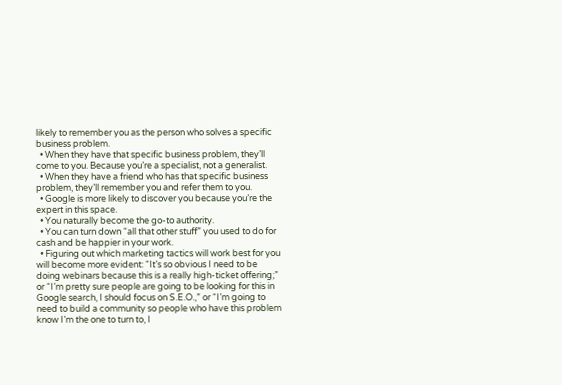likely to remember you as the person who solves a specific business problem.
  • When they have that specific business problem, they’ll come to you. Because you’re a specialist, not a generalist.
  • When they have a friend who has that specific business problem, they’ll remember you and refer them to you.
  • Google is more likely to discover you because you’re the expert in this space.
  • You naturally become the go-to authority.
  • You can turn down “all that other stuff” you used to do for cash and be happier in your work.
  • Figuring out which marketing tactics will work best for you will become more evident: “It’s so obvious I need to be doing webinars because this is a really high-ticket offering;” or “I’m pretty sure people are going to be looking for this in Google search, I should focus on S.E.O.,” or “I’m going to need to build a community so people who have this problem know I’m the one to turn to, I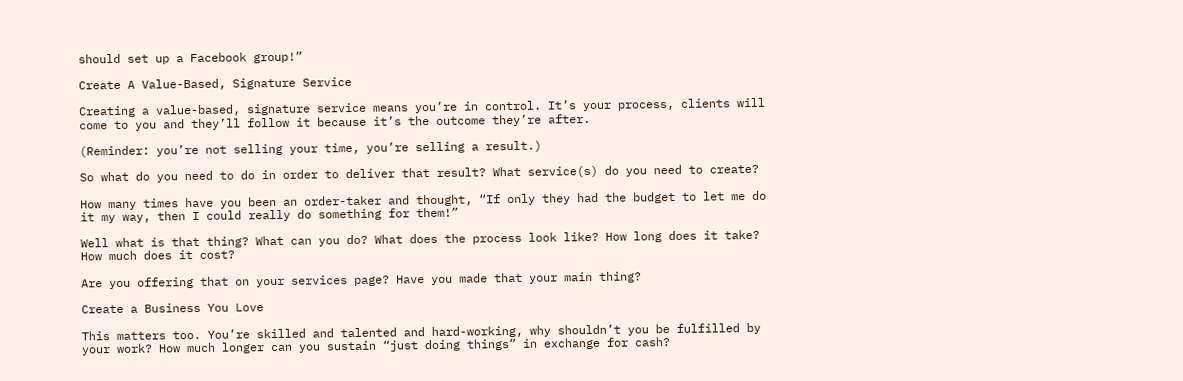should set up a Facebook group!”

Create A Value-Based, Signature Service

Creating a value-based, signature service means you’re in control. It’s your process, clients will come to you and they’ll follow it because it’s the outcome they’re after.

(Reminder: you’re not selling your time, you’re selling a result.)

So what do you need to do in order to deliver that result? What service(s) do you need to create?

How many times have you been an order-taker and thought, “If only they had the budget to let me do it my way, then I could really do something for them!”

Well what is that thing? What can you do? What does the process look like? How long does it take? How much does it cost?

Are you offering that on your services page? Have you made that your main thing?

Create a Business You Love

This matters too. You’re skilled and talented and hard-working, why shouldn’t you be fulfilled by your work? How much longer can you sustain “just doing things” in exchange for cash?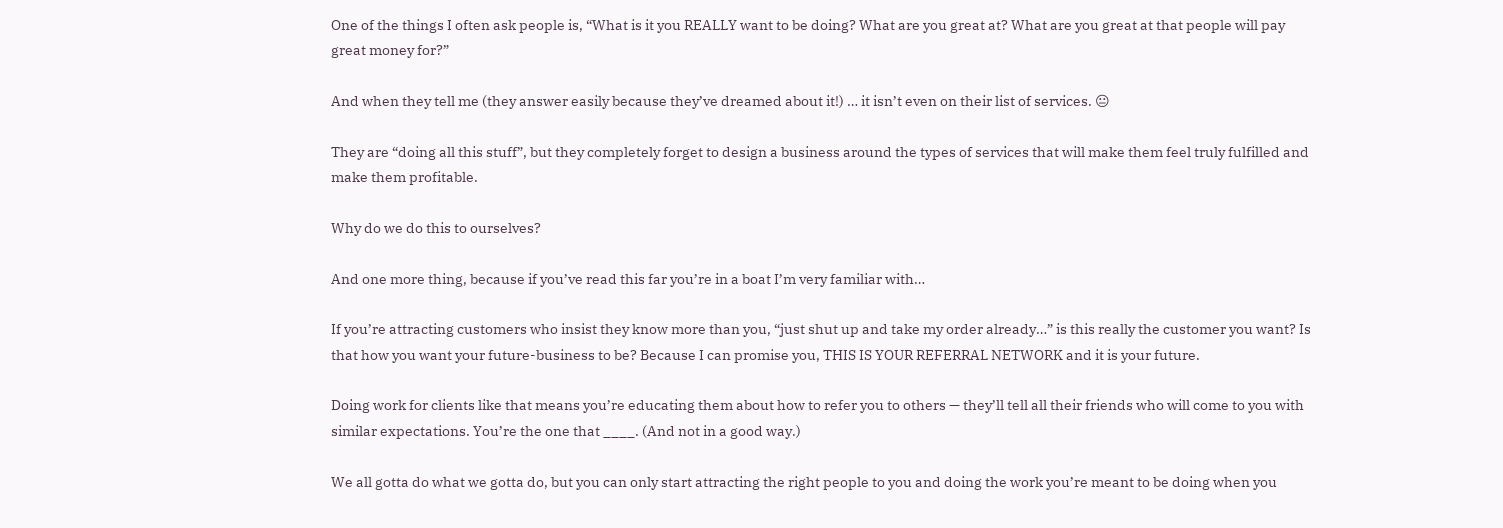One of the things I often ask people is, “What is it you REALLY want to be doing? What are you great at? What are you great at that people will pay great money for?”

And when they tell me (they answer easily because they’ve dreamed about it!) … it isn’t even on their list of services. 😐

They are “doing all this stuff”, but they completely forget to design a business around the types of services that will make them feel truly fulfilled and make them profitable.

Why do we do this to ourselves?

And one more thing, because if you’ve read this far you’re in a boat I’m very familiar with…

If you’re attracting customers who insist they know more than you, “just shut up and take my order already…” is this really the customer you want? Is that how you want your future-business to be? Because I can promise you, THIS IS YOUR REFERRAL NETWORK and it is your future.

Doing work for clients like that means you’re educating them about how to refer you to others — they’ll tell all their friends who will come to you with similar expectations. You’re the one that ____. (And not in a good way.)

We all gotta do what we gotta do, but you can only start attracting the right people to you and doing the work you’re meant to be doing when you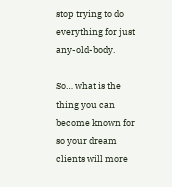stop trying to do everything for just any-old-body.

So… what is the thing you can become known for so your dream clients will more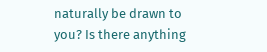naturally be drawn to you? Is there anything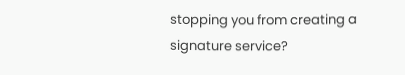stopping you from creating a signature service?